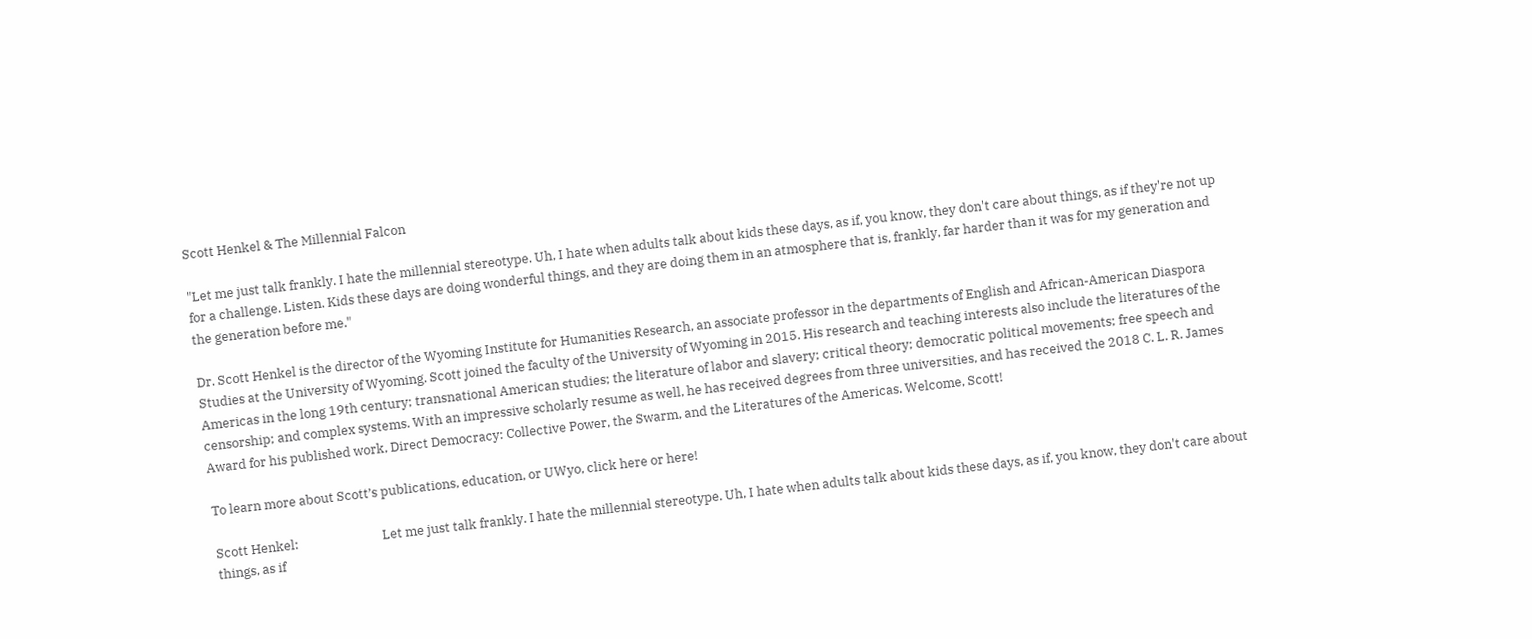Scott Henkel & The Millennial Falcon

"Let me just talk frankly. I hate the millennial stereotype. Uh, I hate when adults talk about kids these days, as if, you know, they don't care about things, as if they're not up for a challenge. Listen. Kids these days are doing wonderful things, and they are doing them in an atmosphere that is, frankly, far harder than it was for my generation and the generation before me."

Dr. Scott Henkel is the director of the Wyoming Institute for Humanities Research, an associate professor in the departments of English and African-American Diaspora Studies at the University of Wyoming. Scott joined the faculty of the University of Wyoming in 2015. His research and teaching interests also include the literatures of the Americas in the long 19th century; transnational American studies; the literature of labor and slavery; critical theory; democratic political movements; free speech and censorship; and complex systems. With an impressive scholarly resume as well, he has received degrees from three universities, and has received the 2018 C. L. R. James Award for his published work, Direct Democracy: Collective Power, the Swarm, and the Literatures of the Americas. Welcome, Scott!

To learn more about Scott’s publications, education, or UWyo, click here or here!

Scott Henkel:                            Let me just talk frankly. I hate the millennial stereotype. Uh, I hate when adults talk about kids these days, as if, you know, they don't care about things, as if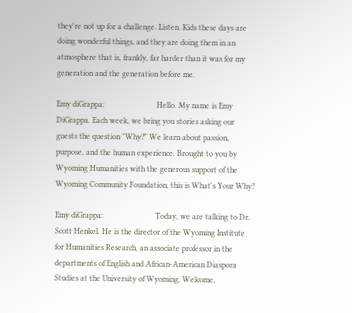they're not up for a challenge. Listen. Kids these days are doing wonderful things, and they are doing them in an atmosphere that is, frankly, far harder than it was for my generation and the generation before me.

Emy diGrappa:                          Hello. My name is Emy DiGrappa. Each week, we bring you stories asking our guests the question "Why?" We learn about passion, purpose, and the human experience. Brought to you by Wyoming Humanities with the generous support of the Wyoming Community Foundation, this is What's Your Why?

Emy diGrappa:                          Today, we are talking to Dr. Scott Henkel. He is the director of the Wyoming Institute for Humanities Research, an associate professor in the departments of English and African-American Diaspora Studies at the University of Wyoming. Welcome,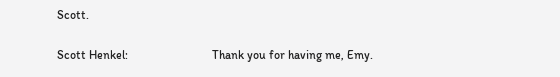Scott.

Scott Henkel:                            Thank you for having me, Emy.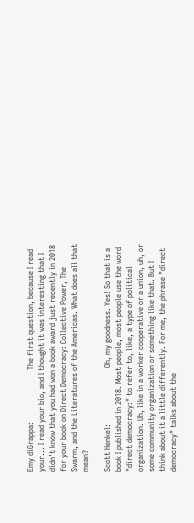Emy diGrappa:                          The first question, because I read your... I read your bio, and I thought it was interesting that I didn't know that you had won a book award just recently in 2018 for your book on Direct Democracy: Collective Power, The Swarm, and the Literatures of the Americas. What does all that mean?

Scott Henkel:                            Oh, my goodness. Yes! So that is a book I published in 2018. Most people, most people use the word "direct democracy:" to refer to, like, a type of political organization. Uh, like in a worker cooperative or a union, uh, or some community organization or something like that. But I think about it a little differently. For me, the phrase "direct democracy" talks about the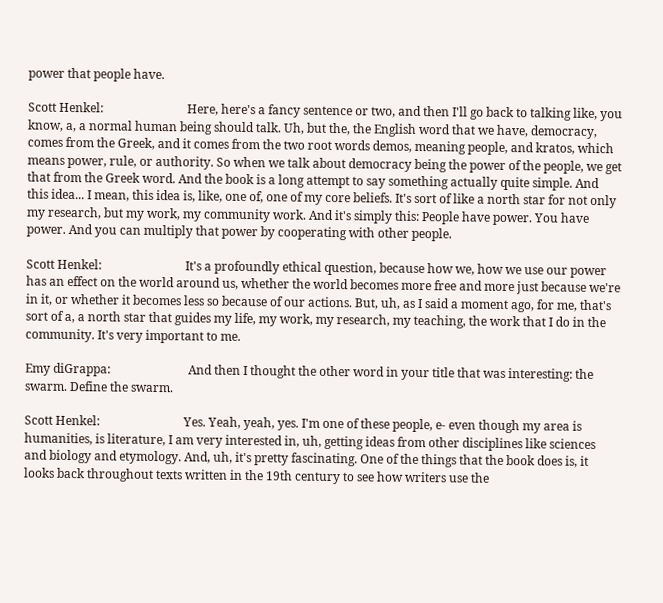power that people have.

Scott Henkel:                            Here, here's a fancy sentence or two, and then I'll go back to talking like, you know, a, a normal human being should talk. Uh, but the, the English word that we have, democracy, comes from the Greek, and it comes from the two root words demos, meaning people, and kratos, which means power, rule, or authority. So when we talk about democracy being the power of the people, we get that from the Greek word. And the book is a long attempt to say something actually quite simple. And this idea... I mean, this idea is, like, one of, one of my core beliefs. It's sort of like a north star for not only my research, but my work, my community work. And it's simply this: People have power. You have power. And you can multiply that power by cooperating with other people.

Scott Henkel:                            It's a profoundly ethical question, because how we, how we use our power has an effect on the world around us, whether the world becomes more free and more just because we're in it, or whether it becomes less so because of our actions. But, uh, as I said a moment ago, for me, that's sort of a, a north star that guides my life, my work, my research, my teaching, the work that I do in the community. It's very important to me.

Emy diGrappa:                          And then I thought the other word in your title that was interesting: the swarm. Define the swarm.

Scott Henkel:                            Yes. Yeah, yeah, yes. I'm one of these people, e- even though my area is humanities, is literature, I am very interested in, uh, getting ideas from other disciplines like sciences and biology and etymology. And, uh, it's pretty fascinating. One of the things that the book does is, it looks back throughout texts written in the 19th century to see how writers use the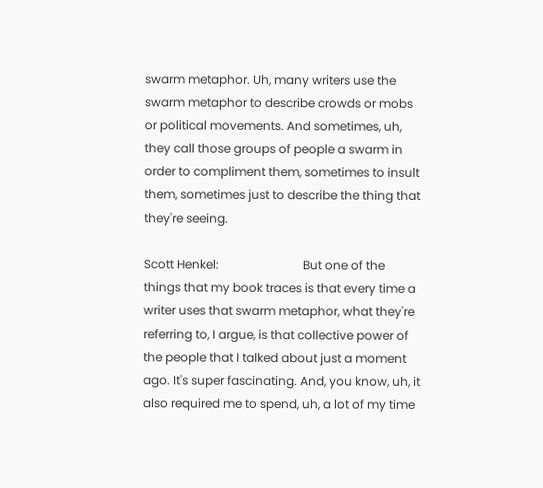swarm metaphor. Uh, many writers use the swarm metaphor to describe crowds or mobs or political movements. And sometimes, uh, they call those groups of people a swarm in order to compliment them, sometimes to insult them, sometimes just to describe the thing that they're seeing.

Scott Henkel:                            But one of the things that my book traces is that every time a writer uses that swarm metaphor, what they're referring to, I argue, is that collective power of the people that I talked about just a moment ago. It's super fascinating. And, you know, uh, it also required me to spend, uh, a lot of my time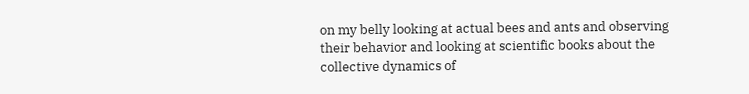on my belly looking at actual bees and ants and observing their behavior and looking at scientific books about the collective dynamics of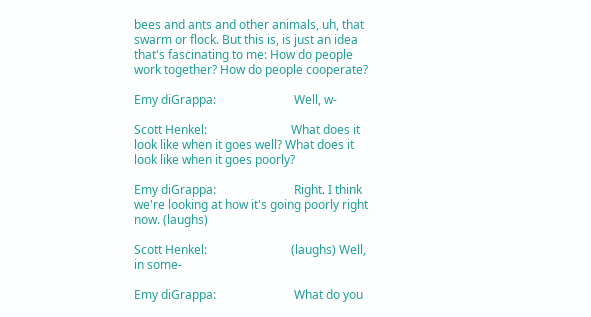bees and ants and other animals, uh, that swarm or flock. But this is, is just an idea that's fascinating to me: How do people work together? How do people cooperate?

Emy diGrappa:                          Well, w-

Scott Henkel:                            What does it look like when it goes well? What does it look like when it goes poorly?

Emy diGrappa:                          Right. I think we're looking at how it's going poorly right now. (laughs)

Scott Henkel:                            (laughs) Well, in some-

Emy diGrappa:                          What do you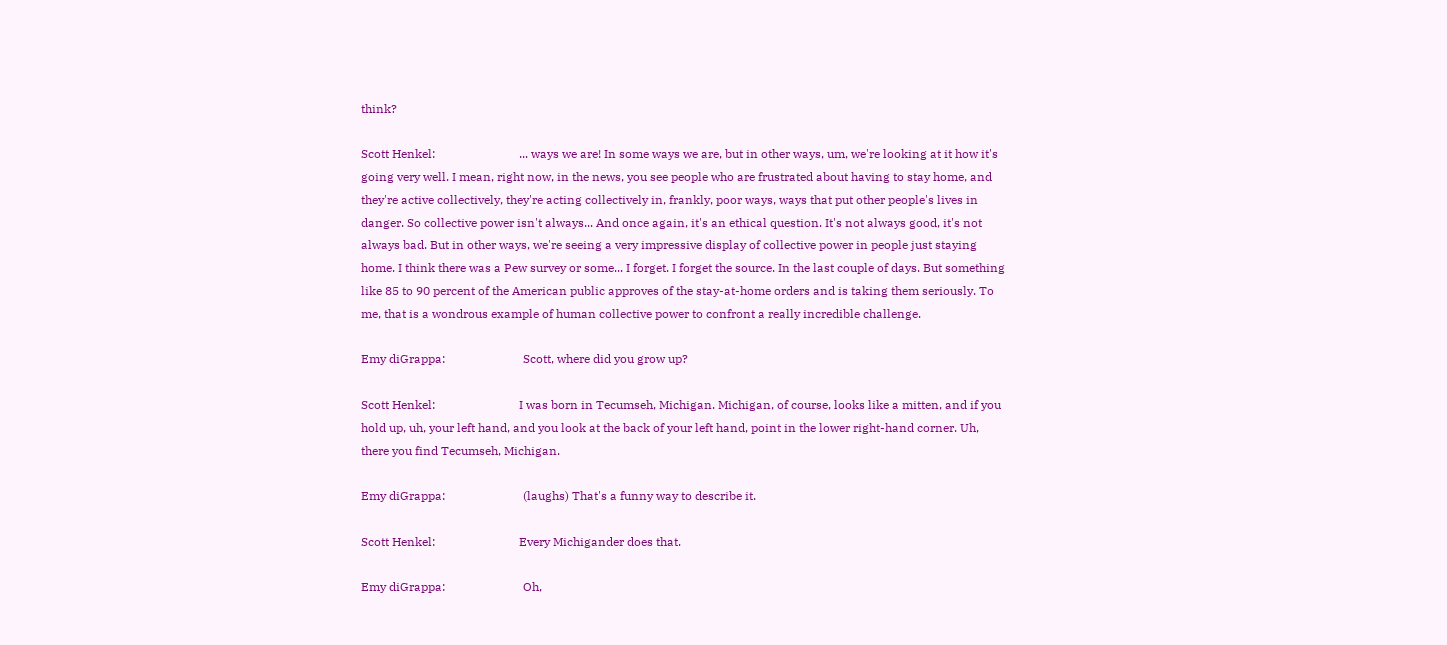think?

Scott Henkel:                            ... ways we are! In some ways we are, but in other ways, um, we're looking at it how it's going very well. I mean, right now, in the news, you see people who are frustrated about having to stay home, and they're active collectively, they're acting collectively in, frankly, poor ways, ways that put other people's lives in danger. So collective power isn't always... And once again, it's an ethical question. It's not always good, it's not always bad. But in other ways, we're seeing a very impressive display of collective power in people just staying home. I think there was a Pew survey or some... I forget. I forget the source. In the last couple of days. But something like 85 to 90 percent of the American public approves of the stay-at-home orders and is taking them seriously. To me, that is a wondrous example of human collective power to confront a really incredible challenge.

Emy diGrappa:                          Scott, where did you grow up?

Scott Henkel:                            I was born in Tecumseh, Michigan. Michigan, of course, looks like a mitten, and if you hold up, uh, your left hand, and you look at the back of your left hand, point in the lower right-hand corner. Uh, there you find Tecumseh, Michigan.

Emy diGrappa:                          (laughs) That's a funny way to describe it.

Scott Henkel:                            Every Michigander does that.

Emy diGrappa:                          Oh,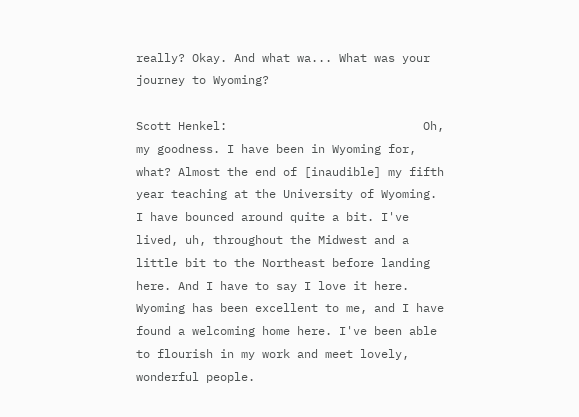really? Okay. And what wa... What was your journey to Wyoming?

Scott Henkel:                            Oh, my goodness. I have been in Wyoming for, what? Almost the end of [inaudible] my fifth year teaching at the University of Wyoming. I have bounced around quite a bit. I've lived, uh, throughout the Midwest and a little bit to the Northeast before landing here. And I have to say I love it here. Wyoming has been excellent to me, and I have found a welcoming home here. I've been able to flourish in my work and meet lovely, wonderful people.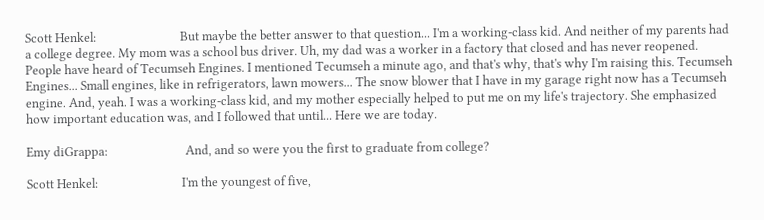Scott Henkel:                            But maybe the better answer to that question... I'm a working-class kid. And neither of my parents had a college degree. My mom was a school bus driver. Uh, my dad was a worker in a factory that closed and has never reopened. People have heard of Tecumseh Engines. I mentioned Tecumseh a minute ago, and that's why, that's why I'm raising this. Tecumseh Engines... Small engines, like in refrigerators, lawn mowers... The snow blower that I have in my garage right now has a Tecumseh engine. And, yeah. I was a working-class kid, and my mother especially helped to put me on my life's trajectory. She emphasized how important education was, and I followed that until... Here we are today.

Emy diGrappa:                          And, and so were you the first to graduate from college?

Scott Henkel:                            I'm the youngest of five,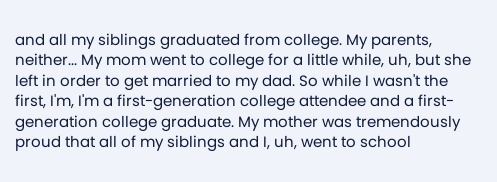and all my siblings graduated from college. My parents, neither... My mom went to college for a little while, uh, but she left in order to get married to my dad. So while I wasn't the first, I'm, I'm a first-generation college attendee and a first-generation college graduate. My mother was tremendously proud that all of my siblings and I, uh, went to school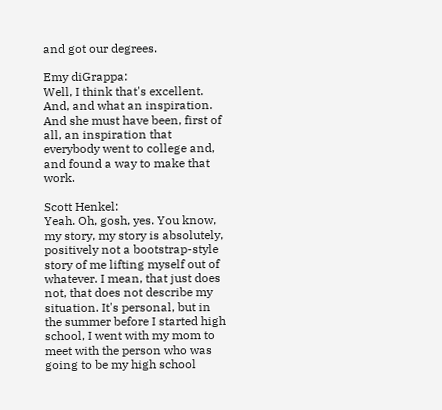and got our degrees.

Emy diGrappa:                          Well, I think that's excellent. And, and what an inspiration. And she must have been, first of all, an inspiration that everybody went to college and, and found a way to make that work.

Scott Henkel:                            Yeah. Oh, gosh, yes. You know, my story, my story is absolutely, positively not a bootstrap-style story of me lifting myself out of whatever. I mean, that just does not, that does not describe my situation. It's personal, but in the summer before I started high school, I went with my mom to meet with the person who was going to be my high school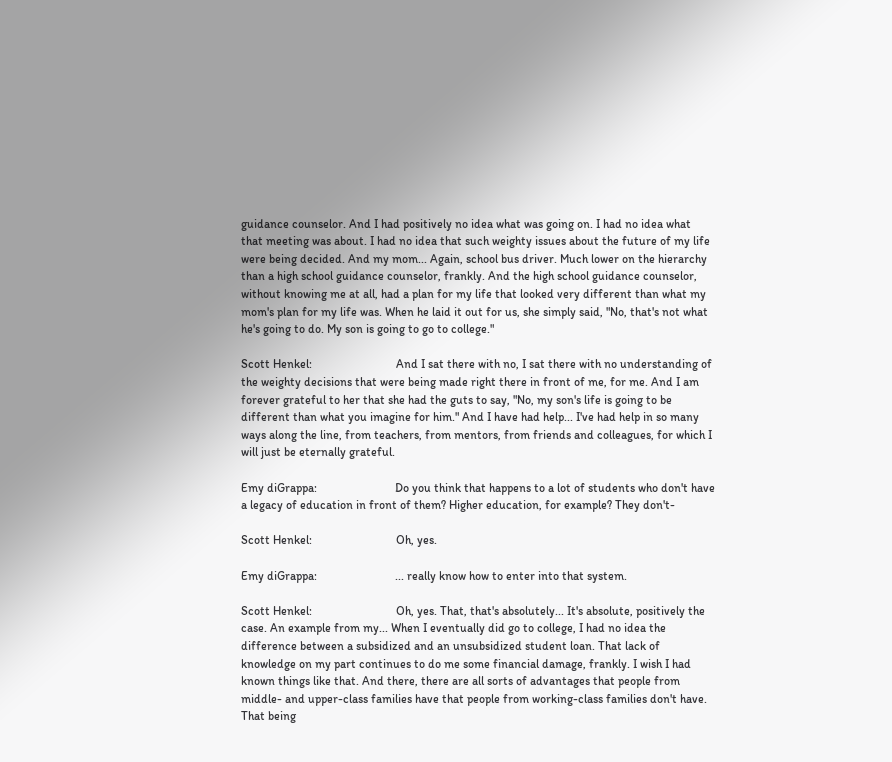guidance counselor. And I had positively no idea what was going on. I had no idea what that meeting was about. I had no idea that such weighty issues about the future of my life were being decided. And my mom... Again, school bus driver. Much lower on the hierarchy than a high school guidance counselor, frankly. And the high school guidance counselor, without knowing me at all, had a plan for my life that looked very different than what my mom's plan for my life was. When he laid it out for us, she simply said, "No, that's not what he's going to do. My son is going to go to college."

Scott Henkel:                            And I sat there with no, I sat there with no understanding of the weighty decisions that were being made right there in front of me, for me. And I am forever grateful to her that she had the guts to say, "No, my son's life is going to be different than what you imagine for him." And I have had help... I've had help in so many ways along the line, from teachers, from mentors, from friends and colleagues, for which I will just be eternally grateful.

Emy diGrappa:                          Do you think that happens to a lot of students who don't have a legacy of education in front of them? Higher education, for example? They don't-

Scott Henkel:                            Oh, yes.

Emy diGrappa:                          ... really know how to enter into that system.

Scott Henkel:                            Oh, yes. That, that's absolutely... It's absolute, positively the case. An example from my... When I eventually did go to college, I had no idea the difference between a subsidized and an unsubsidized student loan. That lack of knowledge on my part continues to do me some financial damage, frankly. I wish I had known things like that. And there, there are all sorts of advantages that people from middle- and upper-class families have that people from working-class families don't have. That being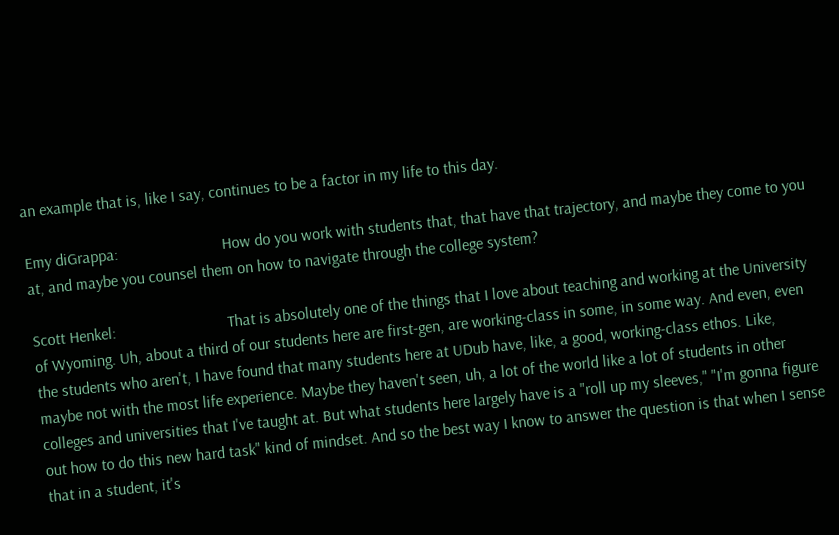an example that is, like I say, continues to be a factor in my life to this day.

Emy diGrappa:                          How do you work with students that, that have that trajectory, and maybe they come to you at, and maybe you counsel them on how to navigate through the college system?

Scott Henkel:                            That is absolutely one of the things that I love about teaching and working at the University of Wyoming. Uh, about a third of our students here are first-gen, are working-class in some, in some way. And even, even the students who aren't, I have found that many students here at UDub have, like, a good, working-class ethos. Like, maybe not with the most life experience. Maybe they haven't seen, uh, a lot of the world like a lot of students in other colleges and universities that I've taught at. But what students here largely have is a "roll up my sleeves," "I'm gonna figure out how to do this new hard task" kind of mindset. And so the best way I know to answer the question is that when I sense that in a student, it's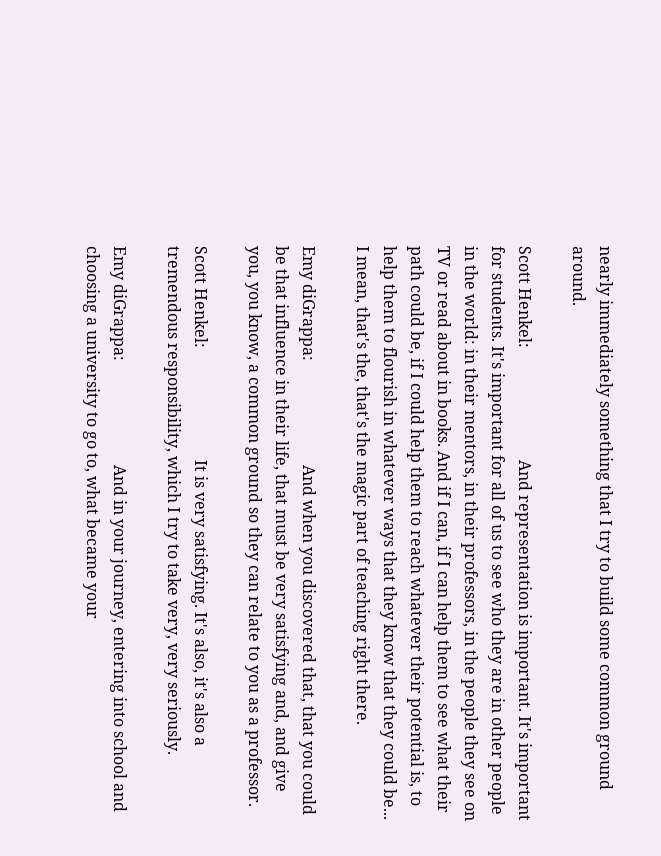nearly immediately something that I try to build some common ground around.

Scott Henkel:                            And representation is important. It's important for students. It's important for all of us to see who they are in other people in the world: in their mentors, in their professors, in the people they see on TV or read about in books. And if I can, if I can help them to see what their path could be, if I could help them to reach whatever their potential is, to help them to flourish in whatever ways that they know that they could be... I mean, that's the, that's the magic part of teaching right there.

Emy diGrappa:                          And when you discovered that, that you could be that influence in their life, that must be very satisfying and, and give you, you know, a common ground so they can relate to you as a professor.

Scott Henkel:                            It is very satisfying. It's also, it's also a tremendous responsibility, which I try to take very, very seriously.

Emy diGrappa:                          And in your journey, entering into school and choosing a university to go to, what became your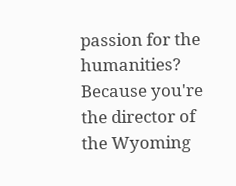passion for the humanities? Because you're the director of the Wyoming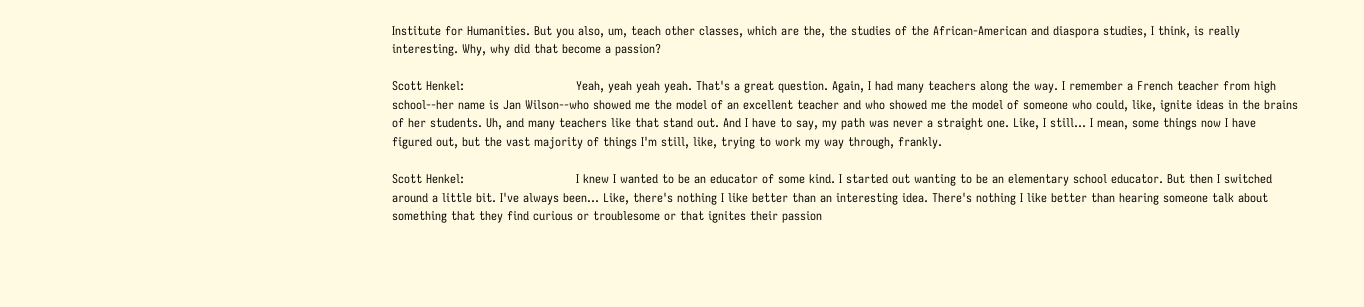Institute for Humanities. But you also, um, teach other classes, which are the, the studies of the African-American and diaspora studies, I think, is really interesting. Why, why did that become a passion?

Scott Henkel:                            Yeah, yeah yeah yeah. That's a great question. Again, I had many teachers along the way. I remember a French teacher from high school--her name is Jan Wilson--who showed me the model of an excellent teacher and who showed me the model of someone who could, like, ignite ideas in the brains of her students. Uh, and many teachers like that stand out. And I have to say, my path was never a straight one. Like, I still... I mean, some things now I have figured out, but the vast majority of things I'm still, like, trying to work my way through, frankly.

Scott Henkel:                            I knew I wanted to be an educator of some kind. I started out wanting to be an elementary school educator. But then I switched around a little bit. I've always been... Like, there's nothing I like better than an interesting idea. There's nothing I like better than hearing someone talk about something that they find curious or troublesome or that ignites their passion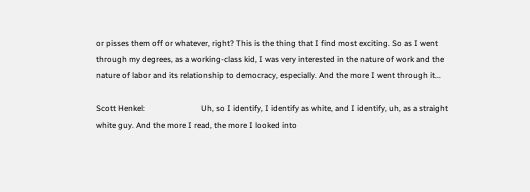or pisses them off or whatever, right? This is the thing that I find most exciting. So as I went through my degrees, as a working-class kid, I was very interested in the nature of work and the nature of labor and its relationship to democracy, especially. And the more I went through it...

Scott Henkel:                            Uh, so I identify, I identify as white, and I identify, uh, as a straight white guy. And the more I read, the more I looked into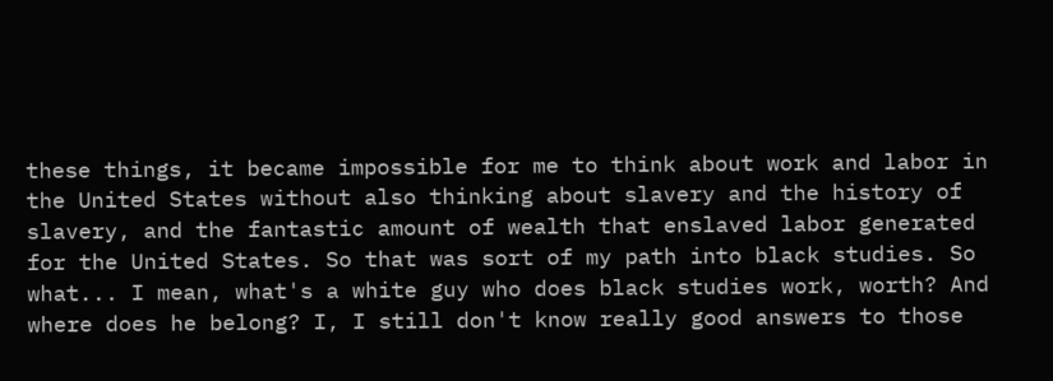these things, it became impossible for me to think about work and labor in the United States without also thinking about slavery and the history of slavery, and the fantastic amount of wealth that enslaved labor generated for the United States. So that was sort of my path into black studies. So what... I mean, what's a white guy who does black studies work, worth? And where does he belong? I, I still don't know really good answers to those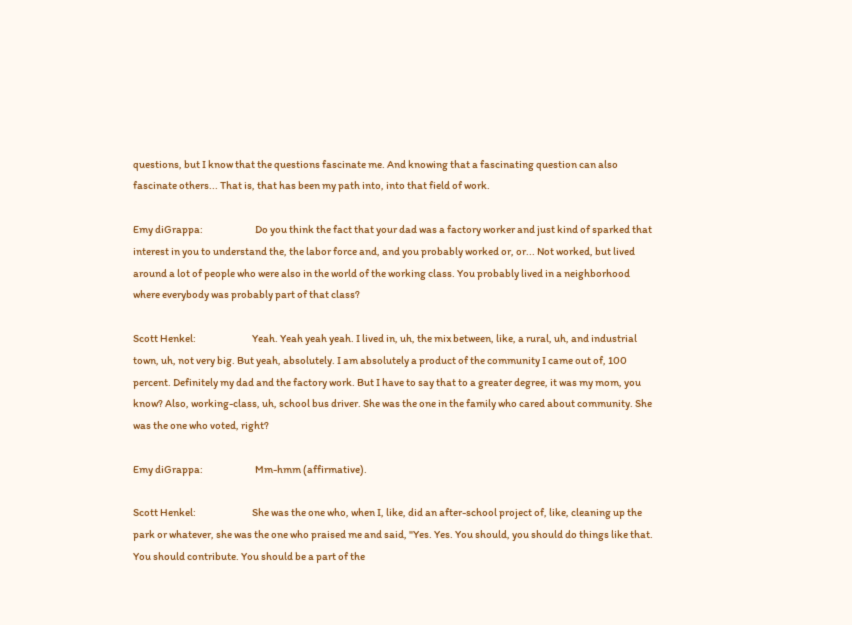questions, but I know that the questions fascinate me. And knowing that a fascinating question can also fascinate others... That is, that has been my path into, into that field of work.

Emy diGrappa:                          Do you think the fact that your dad was a factory worker and just kind of sparked that interest in you to understand the, the labor force and, and you probably worked or, or... Not worked, but lived around a lot of people who were also in the world of the working class. You probably lived in a neighborhood where everybody was probably part of that class?

Scott Henkel:                            Yeah. Yeah yeah yeah. I lived in, uh, the mix between, like, a rural, uh, and industrial town, uh, not very big. But yeah, absolutely. I am absolutely a product of the community I came out of, 100 percent. Definitely my dad and the factory work. But I have to say that to a greater degree, it was my mom, you know? Also, working-class, uh, school bus driver. She was the one in the family who cared about community. She was the one who voted, right?

Emy diGrappa:                          Mm-hmm (affirmative).

Scott Henkel:                            She was the one who, when I, like, did an after-school project of, like, cleaning up the park or whatever, she was the one who praised me and said, "Yes. Yes. You should, you should do things like that. You should contribute. You should be a part of the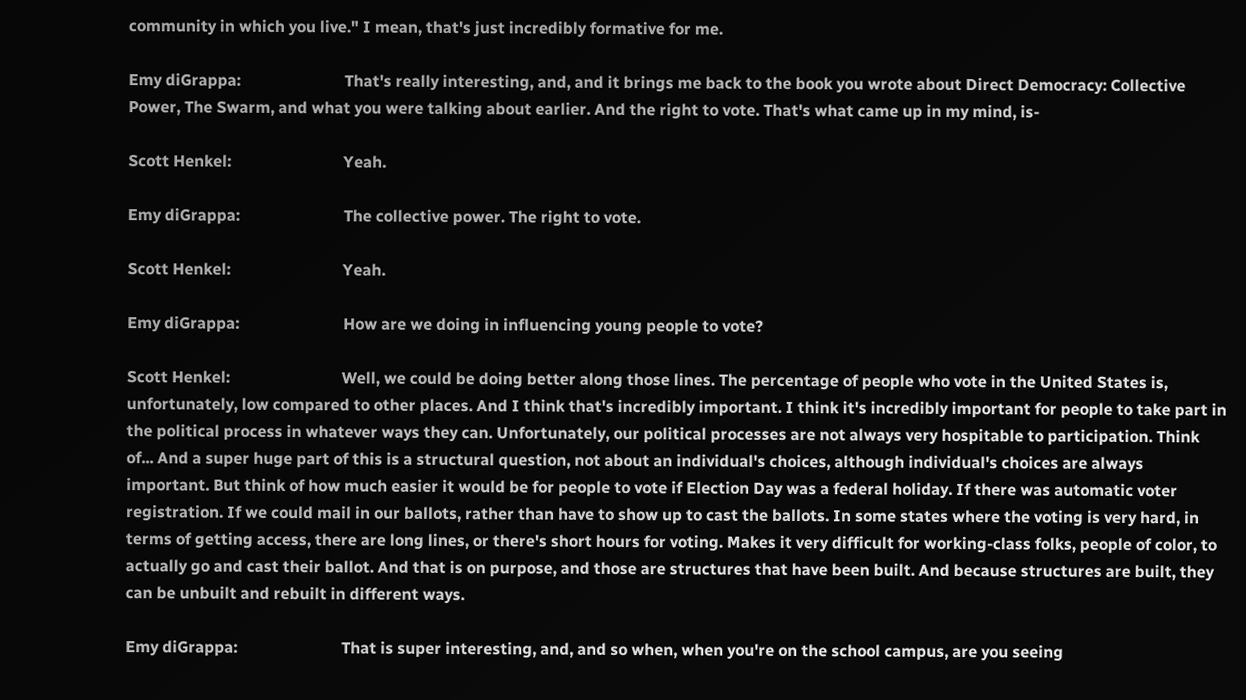community in which you live." I mean, that's just incredibly formative for me.

Emy diGrappa:                          That's really interesting, and, and it brings me back to the book you wrote about Direct Democracy: Collective Power, The Swarm, and what you were talking about earlier. And the right to vote. That's what came up in my mind, is-

Scott Henkel:                            Yeah.

Emy diGrappa:                          The collective power. The right to vote.

Scott Henkel:                            Yeah.

Emy diGrappa:                          How are we doing in influencing young people to vote?

Scott Henkel:                            Well, we could be doing better along those lines. The percentage of people who vote in the United States is, unfortunately, low compared to other places. And I think that's incredibly important. I think it's incredibly important for people to take part in the political process in whatever ways they can. Unfortunately, our political processes are not always very hospitable to participation. Think of... And a super huge part of this is a structural question, not about an individual's choices, although individual's choices are always important. But think of how much easier it would be for people to vote if Election Day was a federal holiday. If there was automatic voter registration. If we could mail in our ballots, rather than have to show up to cast the ballots. In some states where the voting is very hard, in terms of getting access, there are long lines, or there's short hours for voting. Makes it very difficult for working-class folks, people of color, to actually go and cast their ballot. And that is on purpose, and those are structures that have been built. And because structures are built, they can be unbuilt and rebuilt in different ways.

Emy diGrappa:                          That is super interesting, and, and so when, when you're on the school campus, are you seeing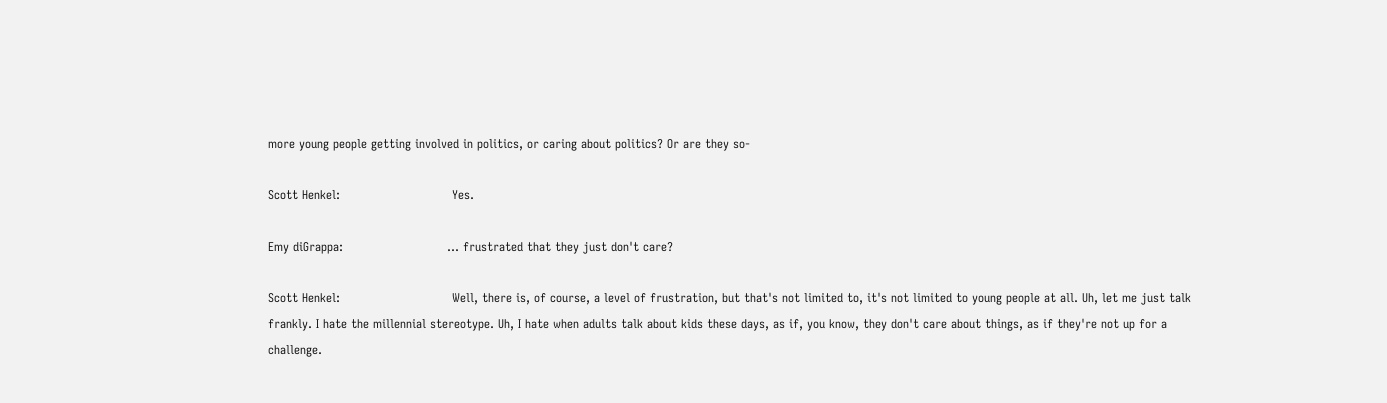more young people getting involved in politics, or caring about politics? Or are they so-

Scott Henkel:                            Yes.

Emy diGrappa:                          ... frustrated that they just don't care?

Scott Henkel:                            Well, there is, of course, a level of frustration, but that's not limited to, it's not limited to young people at all. Uh, let me just talk frankly. I hate the millennial stereotype. Uh, I hate when adults talk about kids these days, as if, you know, they don't care about things, as if they're not up for a challenge.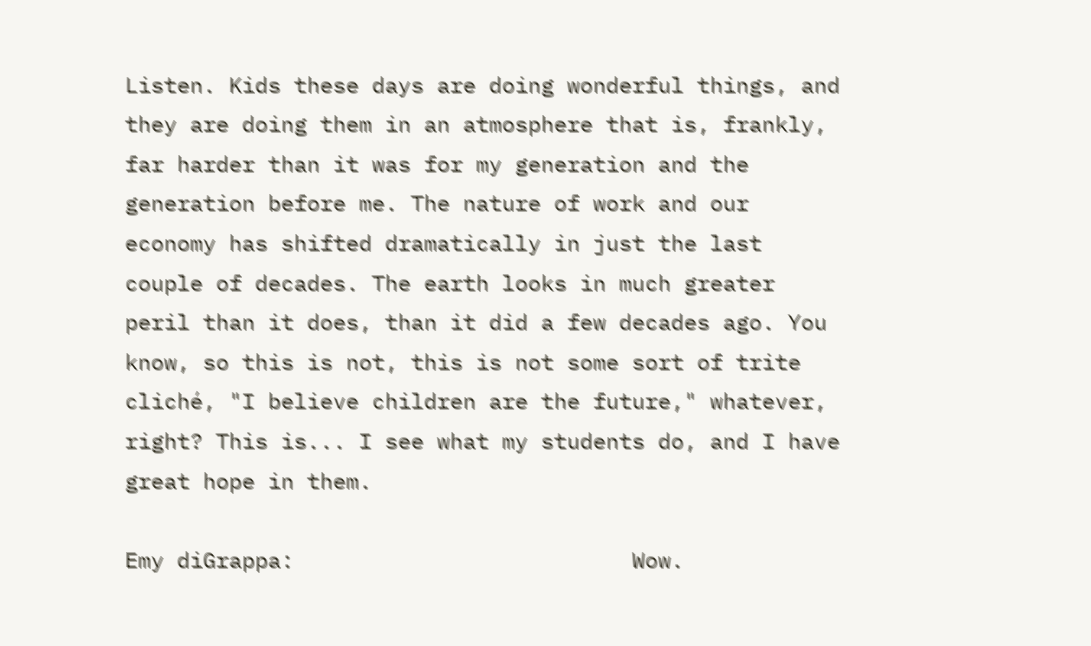Listen. Kids these days are doing wonderful things, and they are doing them in an atmosphere that is, frankly, far harder than it was for my generation and the generation before me. The nature of work and our economy has shifted dramatically in just the last couple of decades. The earth looks in much greater peril than it does, than it did a few decades ago. You know, so this is not, this is not some sort of trite cliché, "I believe children are the future," whatever, right? This is... I see what my students do, and I have great hope in them.

Emy diGrappa:                          Wow.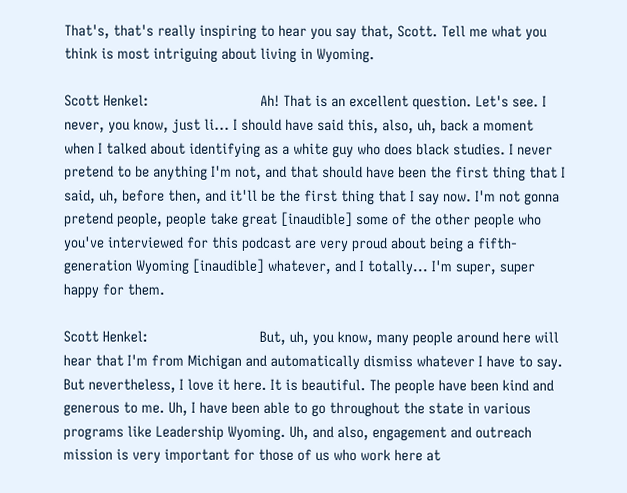That's, that's really inspiring to hear you say that, Scott. Tell me what you think is most intriguing about living in Wyoming.

Scott Henkel:                            Ah! That is an excellent question. Let's see. I never, you know, just li... I should have said this, also, uh, back a moment when I talked about identifying as a white guy who does black studies. I never pretend to be anything I'm not, and that should have been the first thing that I said, uh, before then, and it'll be the first thing that I say now. I'm not gonna pretend people, people take great [inaudible] some of the other people who you've interviewed for this podcast are very proud about being a fifth-generation Wyoming [inaudible] whatever, and I totally... I'm super, super happy for them.

Scott Henkel:                            But, uh, you know, many people around here will hear that I'm from Michigan and automatically dismiss whatever I have to say. But nevertheless, I love it here. It is beautiful. The people have been kind and generous to me. Uh, I have been able to go throughout the state in various programs like Leadership Wyoming. Uh, and also, engagement and outreach mission is very important for those of us who work here at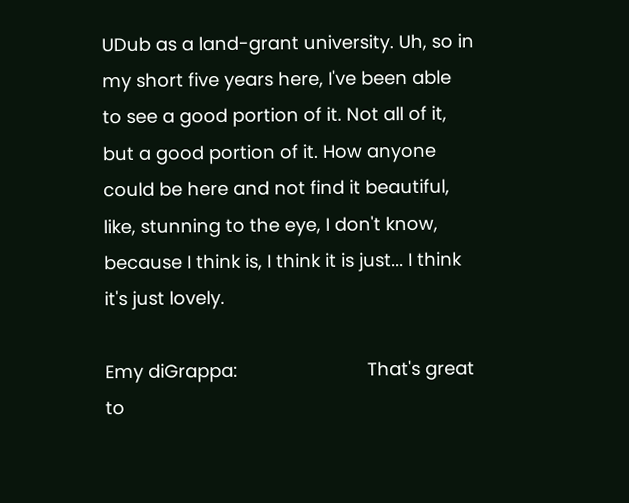UDub as a land-grant university. Uh, so in my short five years here, I've been able to see a good portion of it. Not all of it, but a good portion of it. How anyone could be here and not find it beautiful, like, stunning to the eye, I don't know, because I think is, I think it is just... I think it's just lovely.

Emy diGrappa:                          That's great to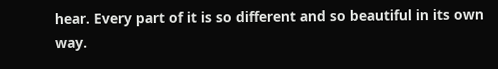hear. Every part of it is so different and so beautiful in its own way.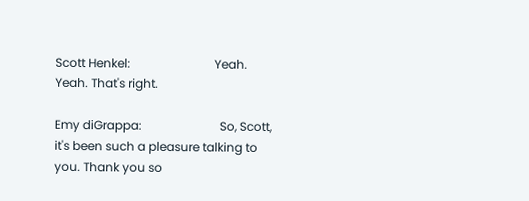Scott Henkel:                            Yeah. Yeah. That's right.

Emy diGrappa:                          So, Scott, it's been such a pleasure talking to you. Thank you so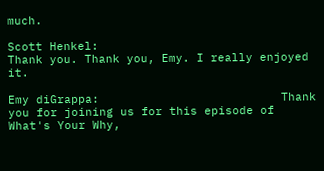much.

Scott Henkel:                            Thank you. Thank you, Emy. I really enjoyed it.

Emy diGrappa:                          Thank you for joining us for this episode of What's Your Why,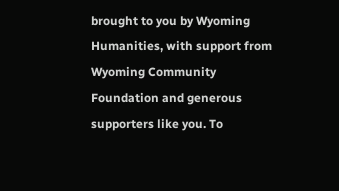brought to you by Wyoming Humanities, with support from Wyoming Community Foundation and generous supporters like you. To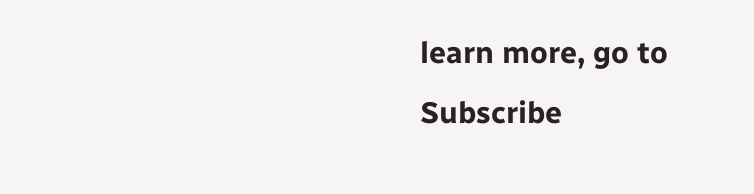learn more, go to Subscribe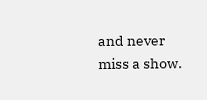and never miss a show.